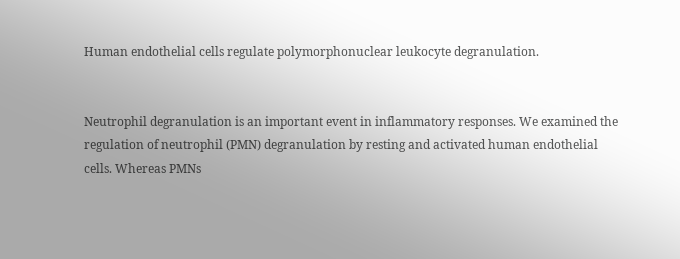Human endothelial cells regulate polymorphonuclear leukocyte degranulation.


Neutrophil degranulation is an important event in inflammatory responses. We examined the regulation of neutrophil (PMN) degranulation by resting and activated human endothelial cells. Whereas PMNs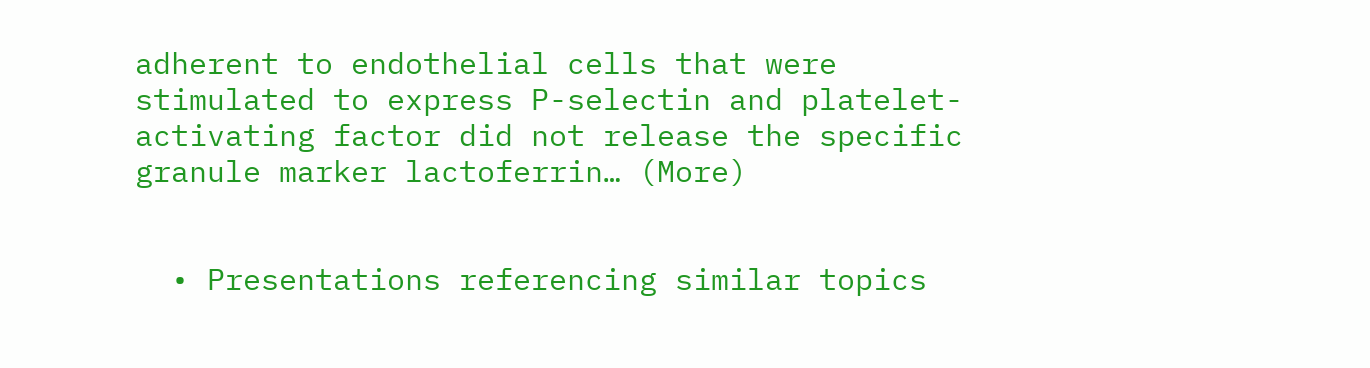adherent to endothelial cells that were stimulated to express P-selectin and platelet-activating factor did not release the specific granule marker lactoferrin… (More)


  • Presentations referencing similar topics